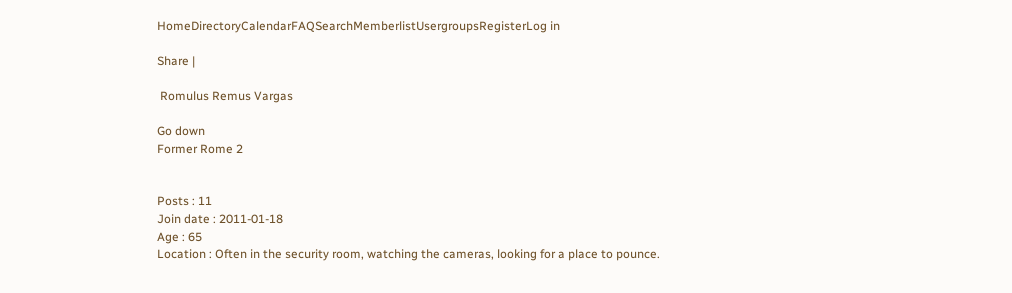HomeDirectoryCalendarFAQSearchMemberlistUsergroupsRegisterLog in

Share |

 Romulus Remus Vargas

Go down
Former Rome 2


Posts : 11
Join date : 2011-01-18
Age : 65
Location : Often in the security room, watching the cameras, looking for a place to pounce.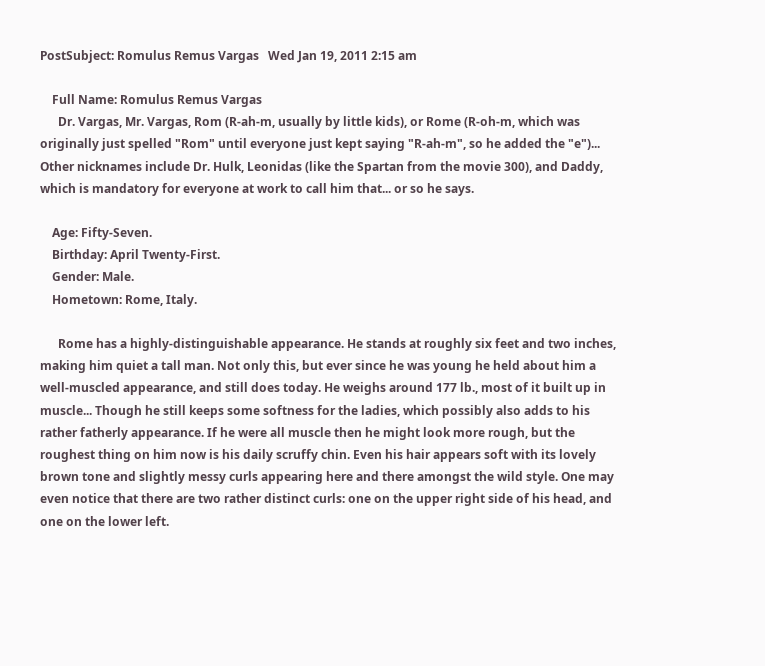PostSubject: Romulus Remus Vargas   Wed Jan 19, 2011 2:15 am

    Full Name: Romulus Remus Vargas
      Dr. Vargas, Mr. Vargas, Rom (R-ah-m, usually by little kids), or Rome (R-oh-m, which was originally just spelled "Rom" until everyone just kept saying "R-ah-m", so he added the "e")... Other nicknames include Dr. Hulk, Leonidas (like the Spartan from the movie 300), and Daddy, which is mandatory for everyone at work to call him that... or so he says.

    Age: Fifty-Seven.
    Birthday: April Twenty-First.
    Gender: Male.
    Hometown: Rome, Italy.

      Rome has a highly-distinguishable appearance. He stands at roughly six feet and two inches, making him quiet a tall man. Not only this, but ever since he was young he held about him a well-muscled appearance, and still does today. He weighs around 177 lb., most of it built up in muscle... Though he still keeps some softness for the ladies, which possibly also adds to his rather fatherly appearance. If he were all muscle then he might look more rough, but the roughest thing on him now is his daily scruffy chin. Even his hair appears soft with its lovely brown tone and slightly messy curls appearing here and there amongst the wild style. One may even notice that there are two rather distinct curls: one on the upper right side of his head, and one on the lower left.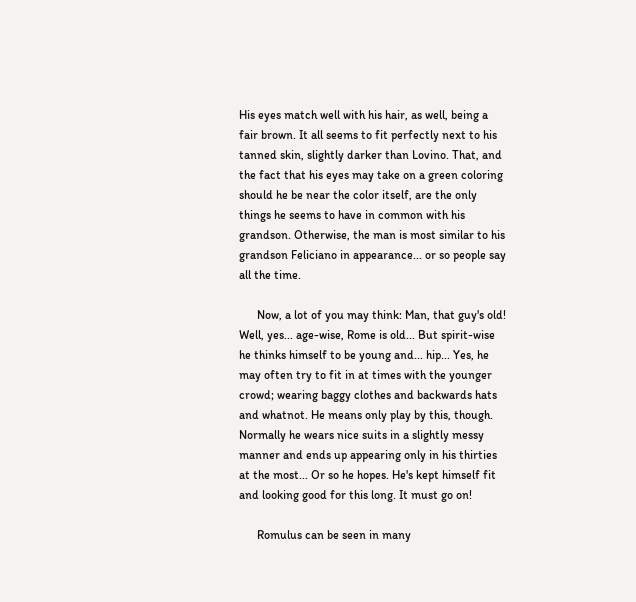His eyes match well with his hair, as well, being a fair brown. It all seems to fit perfectly next to his tanned skin, slightly darker than Lovino. That, and the fact that his eyes may take on a green coloring should he be near the color itself, are the only things he seems to have in common with his grandson. Otherwise, the man is most similar to his grandson Feliciano in appearance... or so people say all the time.

      Now, a lot of you may think: Man, that guy's old! Well, yes... age-wise, Rome is old... But spirit-wise he thinks himself to be young and... hip... Yes, he may often try to fit in at times with the younger crowd; wearing baggy clothes and backwards hats and whatnot. He means only play by this, though. Normally he wears nice suits in a slightly messy manner and ends up appearing only in his thirties at the most... Or so he hopes. He's kept himself fit and looking good for this long. It must go on!

      Romulus can be seen in many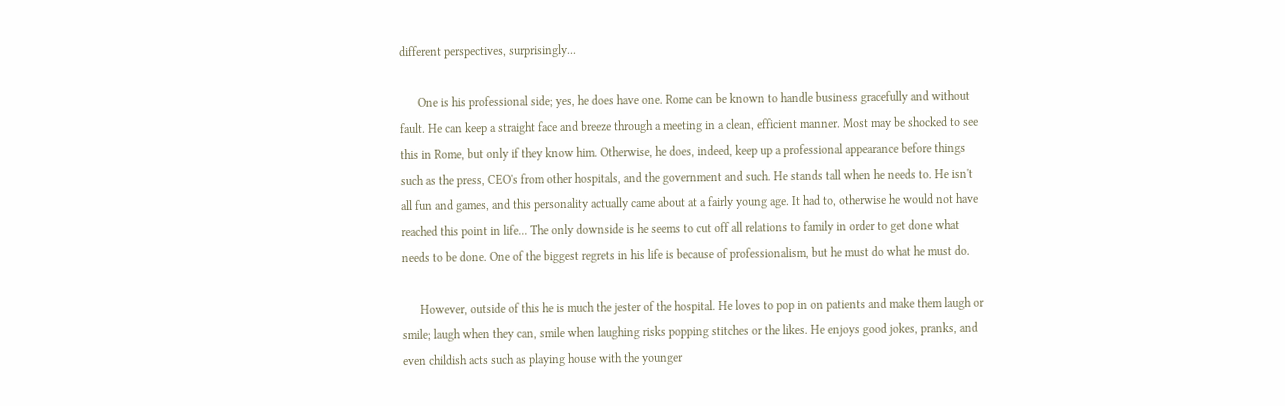different perspectives, surprisingly...

      One is his professional side; yes, he does have one. Rome can be known to handle business gracefully and without fault. He can keep a straight face and breeze through a meeting in a clean, efficient manner. Most may be shocked to see this in Rome, but only if they know him. Otherwise, he does, indeed, keep up a professional appearance before things such as the press, CEO's from other hospitals, and the government and such. He stands tall when he needs to. He isn't all fun and games, and this personality actually came about at a fairly young age. It had to, otherwise he would not have reached this point in life... The only downside is he seems to cut off all relations to family in order to get done what needs to be done. One of the biggest regrets in his life is because of professionalism, but he must do what he must do.

      However, outside of this he is much the jester of the hospital. He loves to pop in on patients and make them laugh or smile; laugh when they can, smile when laughing risks popping stitches or the likes. He enjoys good jokes, pranks, and even childish acts such as playing house with the younger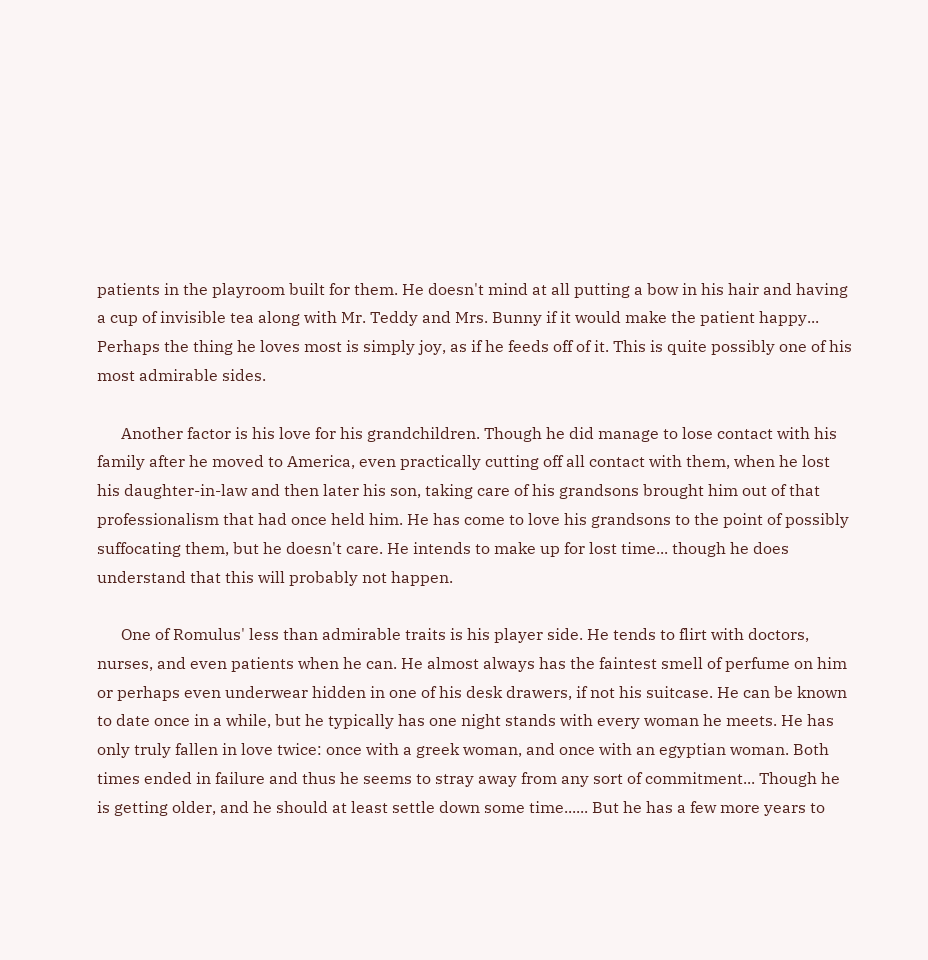patients in the playroom built for them. He doesn't mind at all putting a bow in his hair and having a cup of invisible tea along with Mr. Teddy and Mrs. Bunny if it would make the patient happy... Perhaps the thing he loves most is simply joy, as if he feeds off of it. This is quite possibly one of his most admirable sides.

      Another factor is his love for his grandchildren. Though he did manage to lose contact with his family after he moved to America, even practically cutting off all contact with them, when he lost his daughter-in-law and then later his son, taking care of his grandsons brought him out of that professionalism that had once held him. He has come to love his grandsons to the point of possibly suffocating them, but he doesn't care. He intends to make up for lost time... though he does understand that this will probably not happen.

      One of Romulus' less than admirable traits is his player side. He tends to flirt with doctors, nurses, and even patients when he can. He almost always has the faintest smell of perfume on him or perhaps even underwear hidden in one of his desk drawers, if not his suitcase. He can be known to date once in a while, but he typically has one night stands with every woman he meets. He has only truly fallen in love twice: once with a greek woman, and once with an egyptian woman. Both times ended in failure and thus he seems to stray away from any sort of commitment... Though he is getting older, and he should at least settle down some time...... But he has a few more years to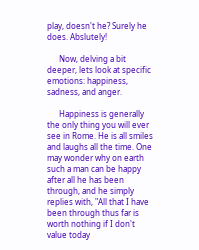play, doesn't he? Surely he does. Abslutely!

      Now, delving a bit deeper, lets look at specific emotions: happiness, sadness, and anger.

      Happiness is generally the only thing you will ever see in Rome. He is all smiles and laughs all the time. One may wonder why on earth such a man can be happy after all he has been through, and he simply replies with, "All that I have been through thus far is worth nothing if I don't value today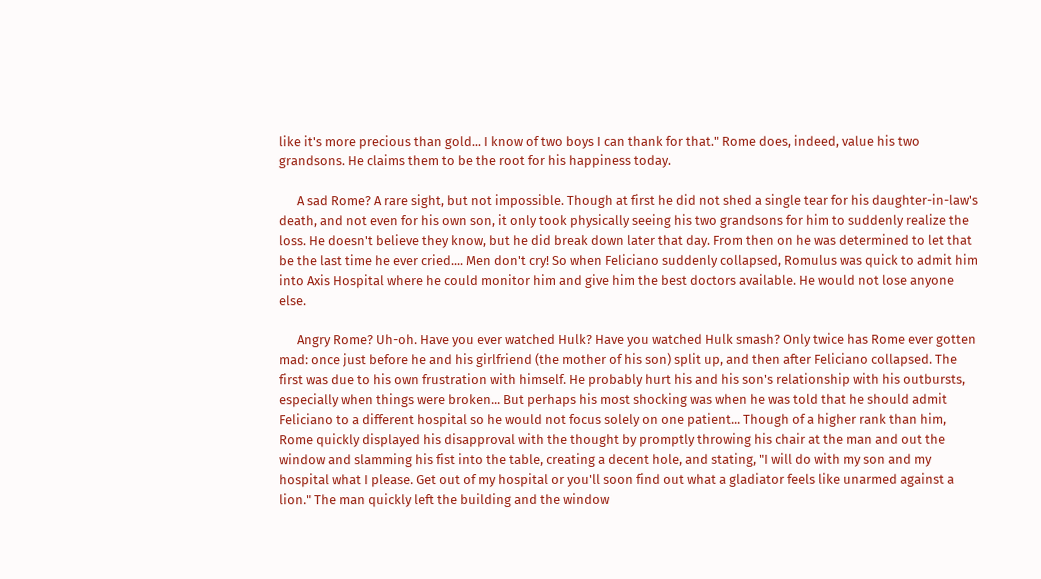like it's more precious than gold... I know of two boys I can thank for that." Rome does, indeed, value his two grandsons. He claims them to be the root for his happiness today.

      A sad Rome? A rare sight, but not impossible. Though at first he did not shed a single tear for his daughter-in-law's death, and not even for his own son, it only took physically seeing his two grandsons for him to suddenly realize the loss. He doesn't believe they know, but he did break down later that day. From then on he was determined to let that be the last time he ever cried.... Men don't cry! So when Feliciano suddenly collapsed, Romulus was quick to admit him into Axis Hospital where he could monitor him and give him the best doctors available. He would not lose anyone else.

      Angry Rome? Uh-oh. Have you ever watched Hulk? Have you watched Hulk smash? Only twice has Rome ever gotten mad: once just before he and his girlfriend (the mother of his son) split up, and then after Feliciano collapsed. The first was due to his own frustration with himself. He probably hurt his and his son's relationship with his outbursts, especially when things were broken... But perhaps his most shocking was when he was told that he should admit Feliciano to a different hospital so he would not focus solely on one patient... Though of a higher rank than him, Rome quickly displayed his disapproval with the thought by promptly throwing his chair at the man and out the window and slamming his fist into the table, creating a decent hole, and stating, "I will do with my son and my hospital what I please. Get out of my hospital or you'll soon find out what a gladiator feels like unarmed against a lion." The man quickly left the building and the window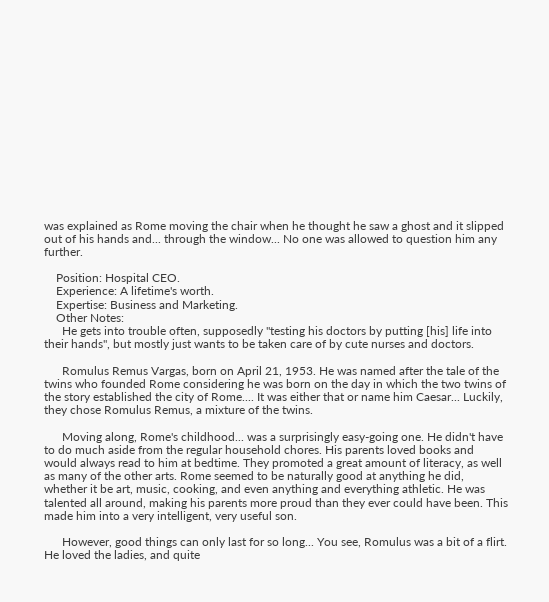was explained as Rome moving the chair when he thought he saw a ghost and it slipped out of his hands and... through the window... No one was allowed to question him any further.

    Position: Hospital CEO.
    Experience: A lifetime's worth.
    Expertise: Business and Marketing.
    Other Notes:
      He gets into trouble often, supposedly "testing his doctors by putting [his] life into their hands", but mostly just wants to be taken care of by cute nurses and doctors.

      Romulus Remus Vargas, born on April 21, 1953. He was named after the tale of the twins who founded Rome considering he was born on the day in which the two twins of the story established the city of Rome.... It was either that or name him Caesar... Luckily, they chose Romulus Remus, a mixture of the twins.

      Moving along, Rome's childhood... was a surprisingly easy-going one. He didn't have to do much aside from the regular household chores. His parents loved books and would always read to him at bedtime. They promoted a great amount of literacy, as well as many of the other arts. Rome seemed to be naturally good at anything he did, whether it be art, music, cooking, and even anything and everything athletic. He was talented all around, making his parents more proud than they ever could have been. This made him into a very intelligent, very useful son.

      However, good things can only last for so long... You see, Romulus was a bit of a flirt. He loved the ladies, and quite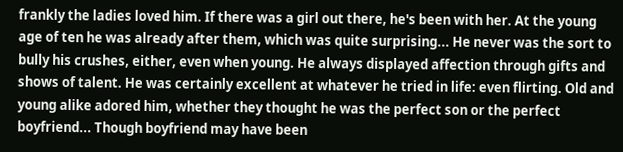frankly the ladies loved him. If there was a girl out there, he's been with her. At the young age of ten he was already after them, which was quite surprising... He never was the sort to bully his crushes, either, even when young. He always displayed affection through gifts and shows of talent. He was certainly excellent at whatever he tried in life: even flirting. Old and young alike adored him, whether they thought he was the perfect son or the perfect boyfriend... Though boyfriend may have been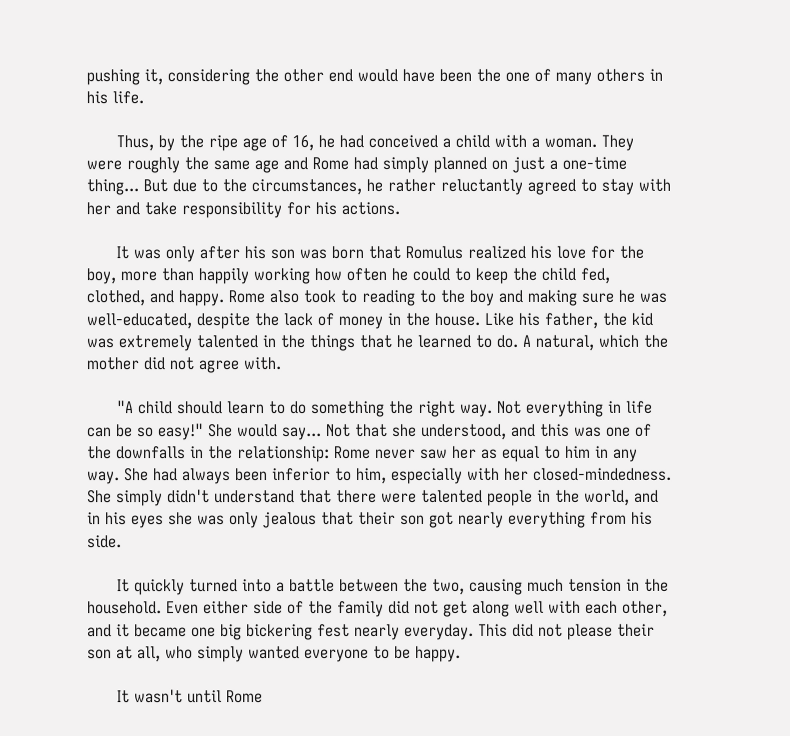pushing it, considering the other end would have been the one of many others in his life.

      Thus, by the ripe age of 16, he had conceived a child with a woman. They were roughly the same age and Rome had simply planned on just a one-time thing... But due to the circumstances, he rather reluctantly agreed to stay with her and take responsibility for his actions.

      It was only after his son was born that Romulus realized his love for the boy, more than happily working how often he could to keep the child fed, clothed, and happy. Rome also took to reading to the boy and making sure he was well-educated, despite the lack of money in the house. Like his father, the kid was extremely talented in the things that he learned to do. A natural, which the mother did not agree with.

      "A child should learn to do something the right way. Not everything in life can be so easy!" She would say... Not that she understood, and this was one of the downfalls in the relationship: Rome never saw her as equal to him in any way. She had always been inferior to him, especially with her closed-mindedness. She simply didn't understand that there were talented people in the world, and in his eyes she was only jealous that their son got nearly everything from his side.

      It quickly turned into a battle between the two, causing much tension in the household. Even either side of the family did not get along well with each other, and it became one big bickering fest nearly everyday. This did not please their son at all, who simply wanted everyone to be happy.

      It wasn't until Rome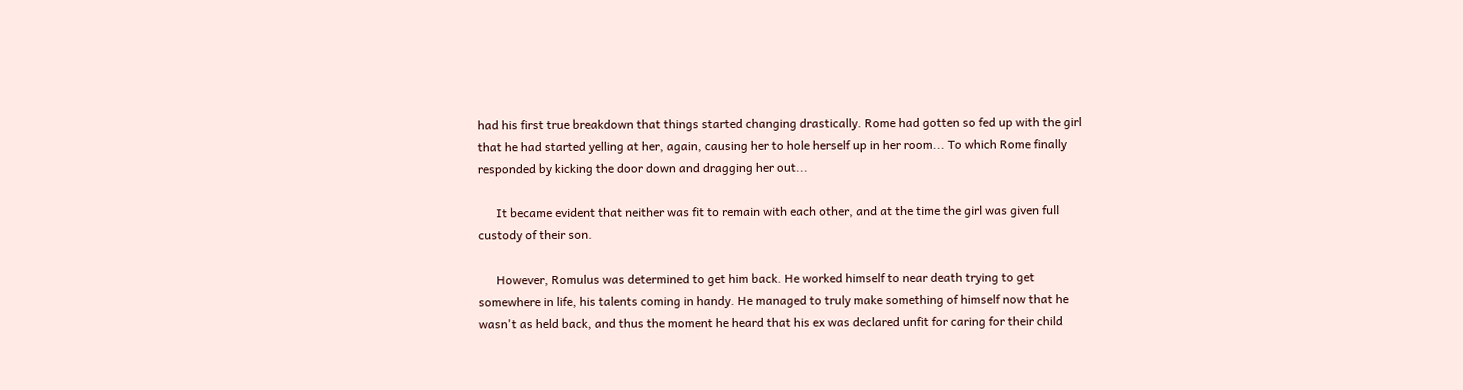had his first true breakdown that things started changing drastically. Rome had gotten so fed up with the girl that he had started yelling at her, again, causing her to hole herself up in her room... To which Rome finally responded by kicking the door down and dragging her out...

      It became evident that neither was fit to remain with each other, and at the time the girl was given full custody of their son.

      However, Romulus was determined to get him back. He worked himself to near death trying to get somewhere in life, his talents coming in handy. He managed to truly make something of himself now that he wasn't as held back, and thus the moment he heard that his ex was declared unfit for caring for their child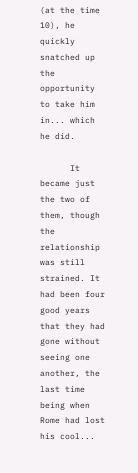(at the time 10), he quickly snatched up the opportunity to take him in... which he did.

      It became just the two of them, though the relationship was still strained. It had been four good years that they had gone without seeing one another, the last time being when Rome had lost his cool...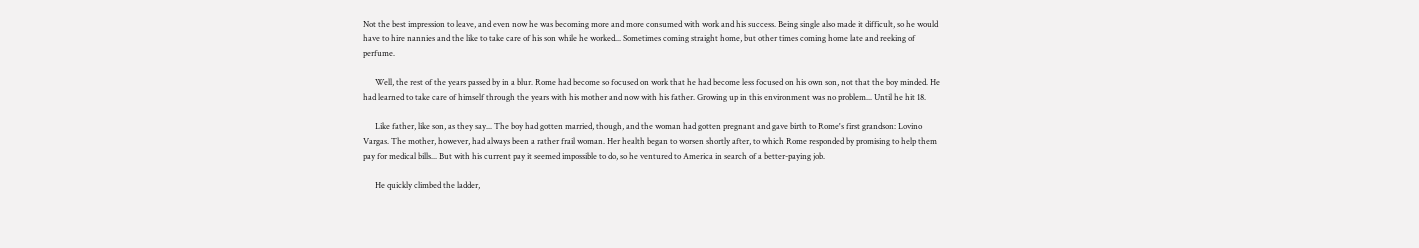Not the best impression to leave, and even now he was becoming more and more consumed with work and his success. Being single also made it difficult, so he would have to hire nannies and the like to take care of his son while he worked... Sometimes coming straight home, but other times coming home late and reeking of perfume.

      Well, the rest of the years passed by in a blur. Rome had become so focused on work that he had become less focused on his own son, not that the boy minded. He had learned to take care of himself through the years with his mother and now with his father. Growing up in this environment was no problem... Until he hit 18.

      Like father, like son, as they say... The boy had gotten married, though, and the woman had gotten pregnant and gave birth to Rome's first grandson: Lovino Vargas. The mother, however, had always been a rather frail woman. Her health began to worsen shortly after, to which Rome responded by promising to help them pay for medical bills... But with his current pay it seemed impossible to do, so he ventured to America in search of a better-paying job.

      He quickly climbed the ladder,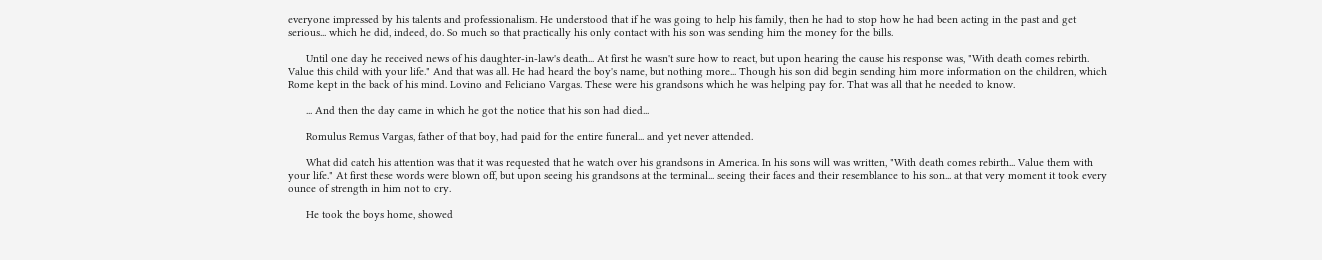everyone impressed by his talents and professionalism. He understood that if he was going to help his family, then he had to stop how he had been acting in the past and get serious... which he did, indeed, do. So much so that practically his only contact with his son was sending him the money for the bills.

      Until one day he received news of his daughter-in-law's death... At first he wasn't sure how to react, but upon hearing the cause his response was, "With death comes rebirth. Value this child with your life." And that was all. He had heard the boy's name, but nothing more... Though his son did begin sending him more information on the children, which Rome kept in the back of his mind. Lovino and Feliciano Vargas. These were his grandsons which he was helping pay for. That was all that he needed to know.

      ... And then the day came in which he got the notice that his son had died...

      Romulus Remus Vargas, father of that boy, had paid for the entire funeral... and yet never attended.

      What did catch his attention was that it was requested that he watch over his grandsons in America. In his sons will was written, "With death comes rebirth... Value them with your life." At first these words were blown off, but upon seeing his grandsons at the terminal... seeing their faces and their resemblance to his son... at that very moment it took every ounce of strength in him not to cry.

      He took the boys home, showed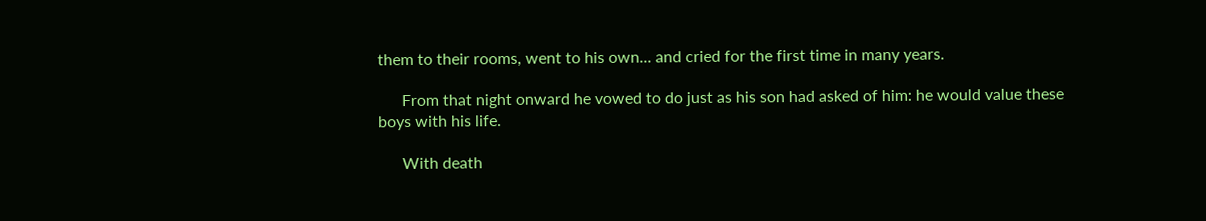them to their rooms, went to his own... and cried for the first time in many years.

      From that night onward he vowed to do just as his son had asked of him: he would value these boys with his life.

      With death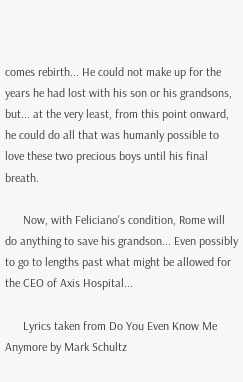comes rebirth... He could not make up for the years he had lost with his son or his grandsons, but... at the very least, from this point onward, he could do all that was humanly possible to love these two precious boys until his final breath.

      Now, with Feliciano's condition, Rome will do anything to save his grandson... Even possibly to go to lengths past what might be allowed for the CEO of Axis Hospital...

      Lyrics taken from Do You Even Know Me Anymore by Mark Schultz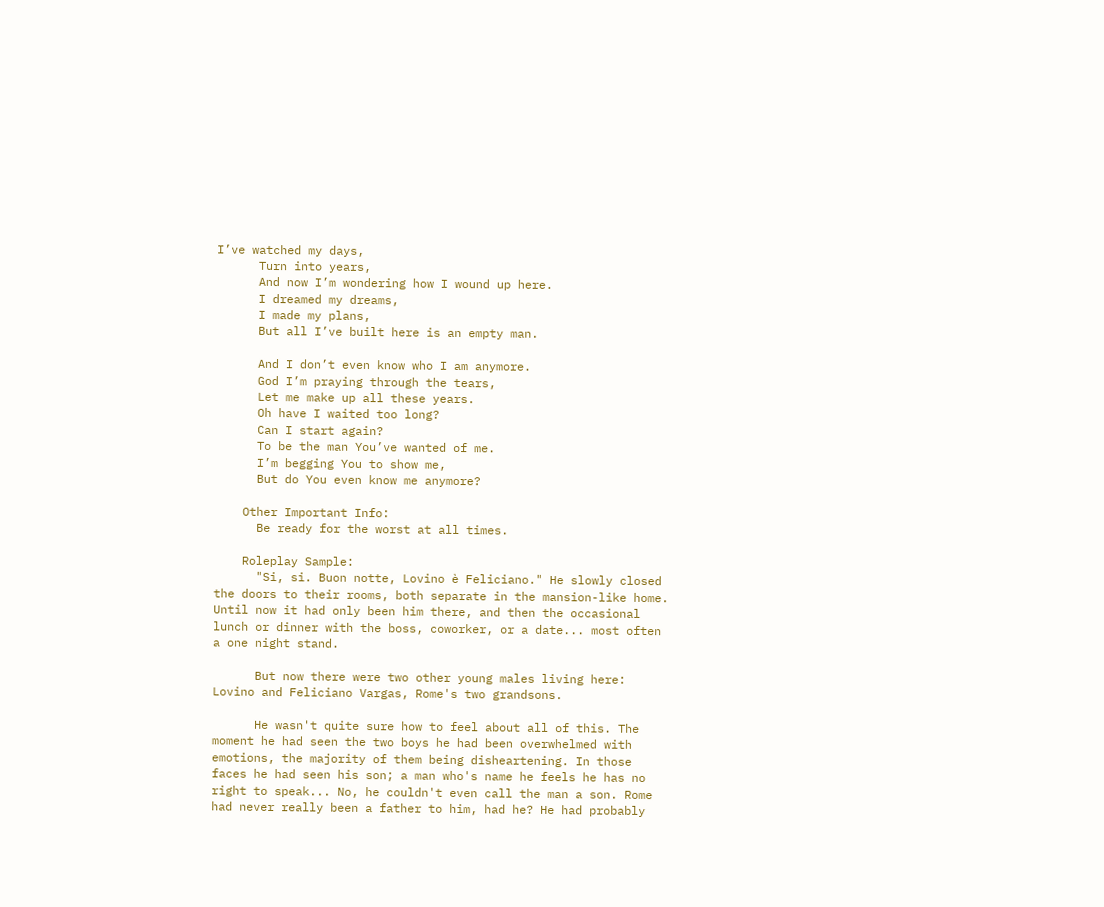I’ve watched my days,
      Turn into years,
      And now I’m wondering how I wound up here.
      I dreamed my dreams,
      I made my plans,
      But all I’ve built here is an empty man.

      And I don’t even know who I am anymore.
      God I’m praying through the tears,
      Let me make up all these years.
      Oh have I waited too long?
      Can I start again?
      To be the man You’ve wanted of me.
      I’m begging You to show me,
      But do You even know me anymore?

    Other Important Info:
      Be ready for the worst at all times.

    Roleplay Sample:
      "Si, si. Buon notte, Lovino è Feliciano." He slowly closed the doors to their rooms, both separate in the mansion-like home. Until now it had only been him there, and then the occasional lunch or dinner with the boss, coworker, or a date... most often a one night stand.

      But now there were two other young males living here: Lovino and Feliciano Vargas, Rome's two grandsons.

      He wasn't quite sure how to feel about all of this. The moment he had seen the two boys he had been overwhelmed with emotions, the majority of them being disheartening. In those faces he had seen his son; a man who's name he feels he has no right to speak... No, he couldn't even call the man a son. Rome had never really been a father to him, had he? He had probably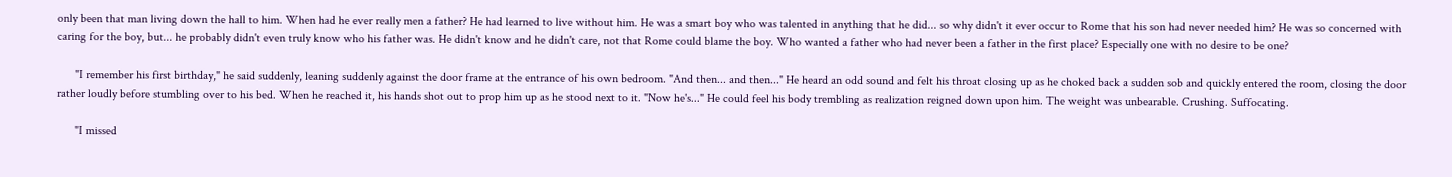only been that man living down the hall to him. When had he ever really men a father? He had learned to live without him. He was a smart boy who was talented in anything that he did... so why didn't it ever occur to Rome that his son had never needed him? He was so concerned with caring for the boy, but... he probably didn't even truly know who his father was. He didn't know and he didn't care, not that Rome could blame the boy. Who wanted a father who had never been a father in the first place? Especially one with no desire to be one?

      "I remember his first birthday," he said suddenly, leaning suddenly against the door frame at the entrance of his own bedroom. "And then... and then..." He heard an odd sound and felt his throat closing up as he choked back a sudden sob and quickly entered the room, closing the door rather loudly before stumbling over to his bed. When he reached it, his hands shot out to prop him up as he stood next to it. "Now he's..." He could feel his body trembling as realization reigned down upon him. The weight was unbearable. Crushing. Suffocating.

      "I missed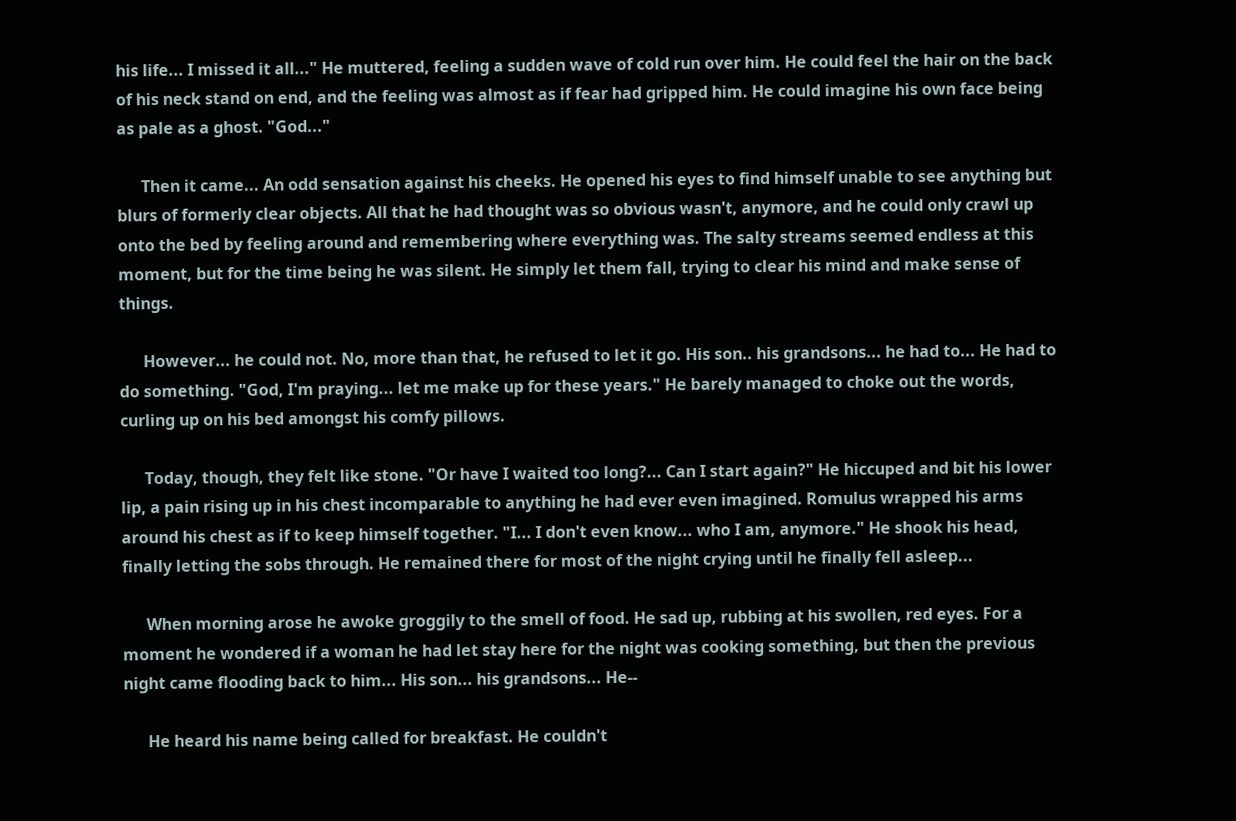his life... I missed it all..." He muttered, feeling a sudden wave of cold run over him. He could feel the hair on the back of his neck stand on end, and the feeling was almost as if fear had gripped him. He could imagine his own face being as pale as a ghost. "God..."

      Then it came... An odd sensation against his cheeks. He opened his eyes to find himself unable to see anything but blurs of formerly clear objects. All that he had thought was so obvious wasn't, anymore, and he could only crawl up onto the bed by feeling around and remembering where everything was. The salty streams seemed endless at this moment, but for the time being he was silent. He simply let them fall, trying to clear his mind and make sense of things.

      However... he could not. No, more than that, he refused to let it go. His son.. his grandsons... he had to... He had to do something. "God, I'm praying... let me make up for these years." He barely managed to choke out the words, curling up on his bed amongst his comfy pillows.

      Today, though, they felt like stone. "Or have I waited too long?... Can I start again?" He hiccuped and bit his lower lip, a pain rising up in his chest incomparable to anything he had ever even imagined. Romulus wrapped his arms around his chest as if to keep himself together. "I... I don't even know... who I am, anymore." He shook his head, finally letting the sobs through. He remained there for most of the night crying until he finally fell asleep...

      When morning arose he awoke groggily to the smell of food. He sad up, rubbing at his swollen, red eyes. For a moment he wondered if a woman he had let stay here for the night was cooking something, but then the previous night came flooding back to him... His son... his grandsons... He--

      He heard his name being called for breakfast. He couldn't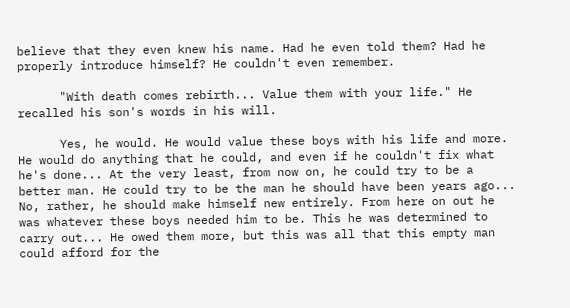believe that they even knew his name. Had he even told them? Had he properly introduce himself? He couldn't even remember.

      "With death comes rebirth... Value them with your life." He recalled his son's words in his will.

      Yes, he would. He would value these boys with his life and more. He would do anything that he could, and even if he couldn't fix what he's done... At the very least, from now on, he could try to be a better man. He could try to be the man he should have been years ago... No, rather, he should make himself new entirely. From here on out he was whatever these boys needed him to be. This he was determined to carry out... He owed them more, but this was all that this empty man could afford for the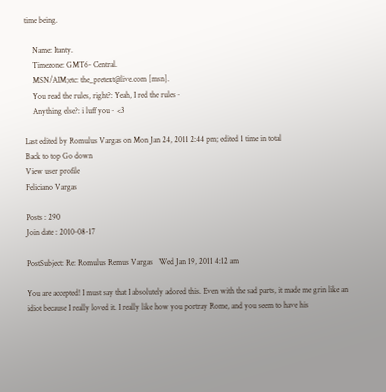time being.

    Name: Itanty.
    Timezone: GMT6- Central.
    MSN/AIM;etc: the_pretext@live.com [msn].
    You read the rules, right?: Yeah, I red the rules~
    Anything else?: i luff you~ <3

Last edited by Romulus Vargas on Mon Jan 24, 2011 2:44 pm; edited 1 time in total
Back to top Go down
View user profile
Feliciano Vargas

Posts : 290
Join date : 2010-08-17

PostSubject: Re: Romulus Remus Vargas   Wed Jan 19, 2011 4:12 am

You are accepted! I must say that I absolutely adored this. Even with the sad parts, it made me grin like an idiot because I really loved it. I really like how you portray Rome, and you seem to have his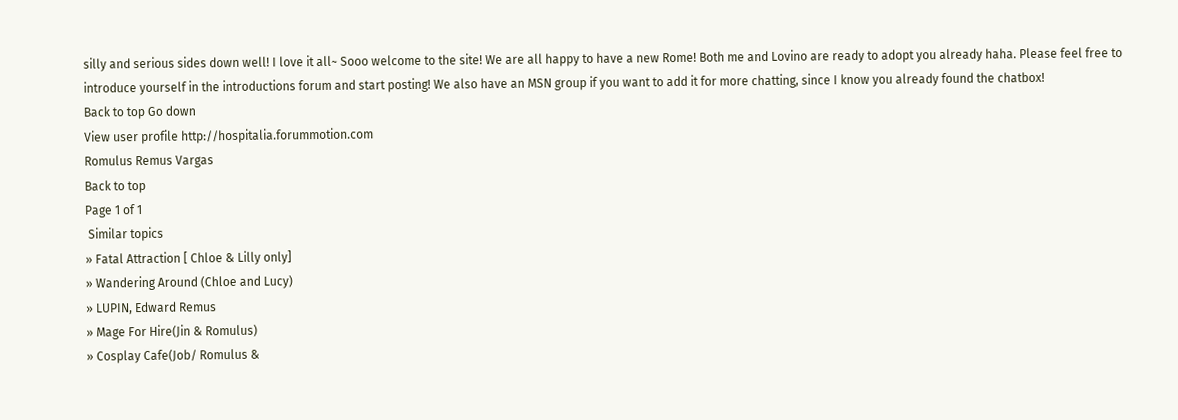silly and serious sides down well! I love it all~ Sooo welcome to the site! We are all happy to have a new Rome! Both me and Lovino are ready to adopt you already haha. Please feel free to introduce yourself in the introductions forum and start posting! We also have an MSN group if you want to add it for more chatting, since I know you already found the chatbox!
Back to top Go down
View user profile http://hospitalia.forummotion.com
Romulus Remus Vargas
Back to top
Page 1 of 1
 Similar topics
» Fatal Attraction [ Chloe & Lilly only]
» Wandering Around (Chloe and Lucy)
» LUPIN, Edward Remus
» Mage For Hire(Jin & Romulus)
» Cosplay Cafe(Job/ Romulus &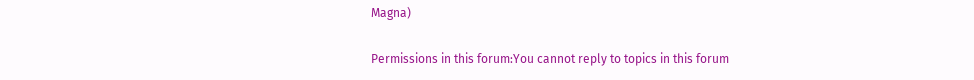Magna)

Permissions in this forum:You cannot reply to topics in this forum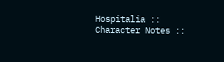Hospitalia :: Character Notes ::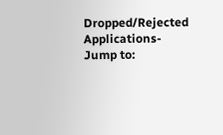Dropped/Rejected Applications-
Jump to: